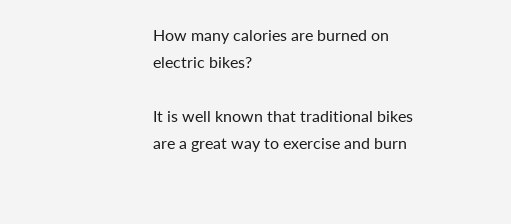How many calories are burned on electric bikes?

It is well known that traditional bikes are a great way to exercise and burn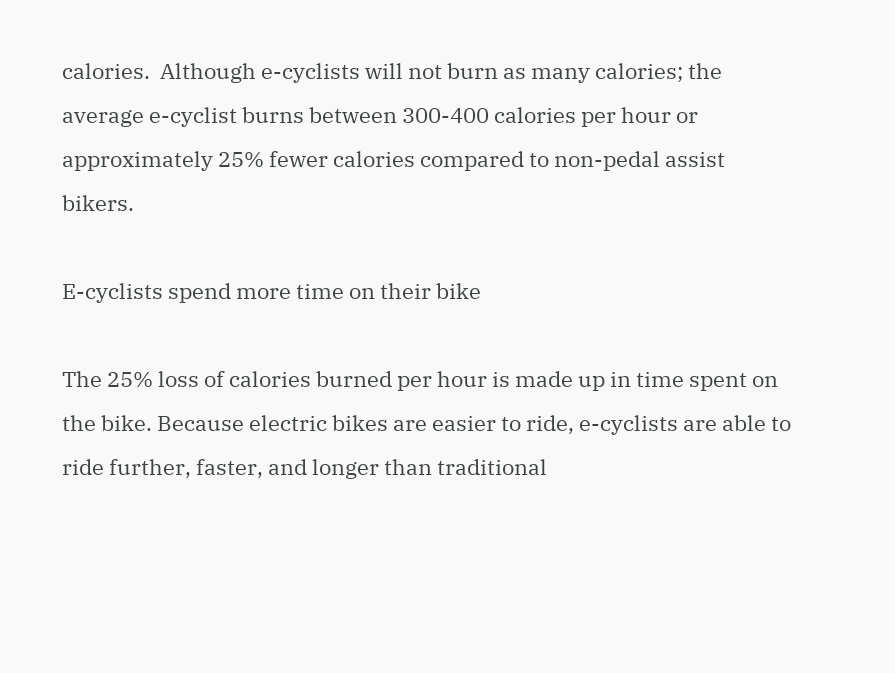calories.  Although e-cyclists will not burn as many calories; the average e-cyclist burns between 300-400 calories per hour or approximately 25% fewer calories compared to non-pedal assist bikers.

E-cyclists spend more time on their bike

The 25% loss of calories burned per hour is made up in time spent on the bike. Because electric bikes are easier to ride, e-cyclists are able to ride further, faster, and longer than traditional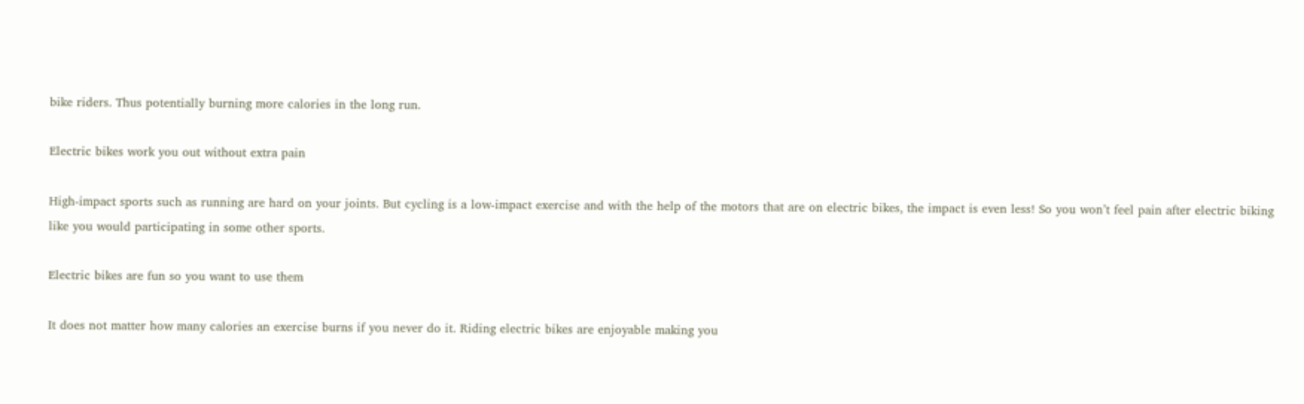bike riders. Thus potentially burning more calories in the long run.

Electric bikes work you out without extra pain

High-impact sports such as running are hard on your joints. But cycling is a low-impact exercise and with the help of the motors that are on electric bikes, the impact is even less! So you won’t feel pain after electric biking like you would participating in some other sports.

Electric bikes are fun so you want to use them

It does not matter how many calories an exercise burns if you never do it. Riding electric bikes are enjoyable making you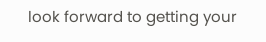look forward to getting your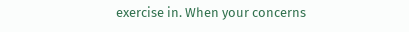exercise in. When your concerns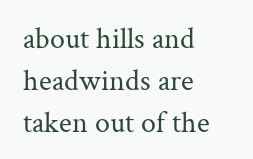about hills and headwinds are taken out of the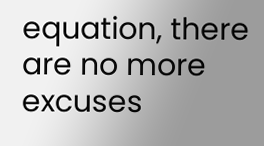equation, there are no more excuses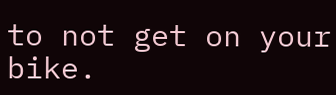to not get on your bike.